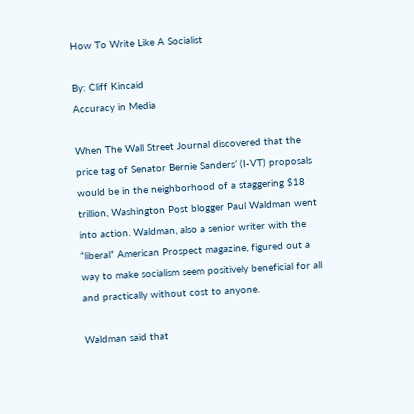How To Write Like A Socialist

By: Cliff Kincaid
Accuracy in Media

When The Wall Street Journal discovered that the price tag of Senator Bernie Sanders’ (I-VT) proposals would be in the neighborhood of a staggering $18 trillion, Washington Post blogger Paul Waldman went into action. Waldman, also a senior writer with the “liberal” American Prospect magazine, figured out a way to make socialism seem positively beneficial for all and practically without cost to anyone.

Waldman said that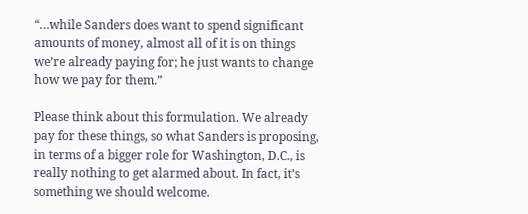“…while Sanders does want to spend significant amounts of money, almost all of it is on things we’re already paying for; he just wants to change how we pay for them.”

Please think about this formulation. We already pay for these things, so what Sanders is proposing, in terms of a bigger role for Washington, D.C., is really nothing to get alarmed about. In fact, it’s something we should welcome.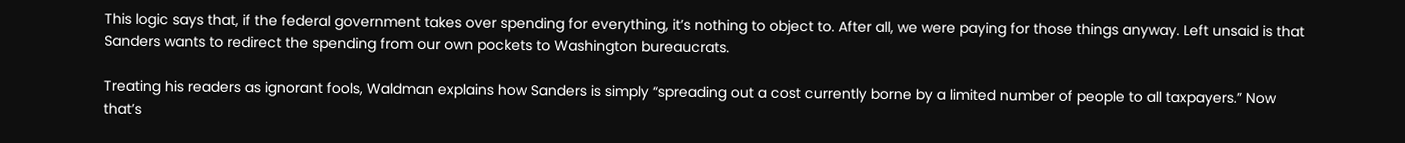This logic says that, if the federal government takes over spending for everything, it’s nothing to object to. After all, we were paying for those things anyway. Left unsaid is that Sanders wants to redirect the spending from our own pockets to Washington bureaucrats.

Treating his readers as ignorant fools, Waldman explains how Sanders is simply “spreading out a cost currently borne by a limited number of people to all taxpayers.” Now that’s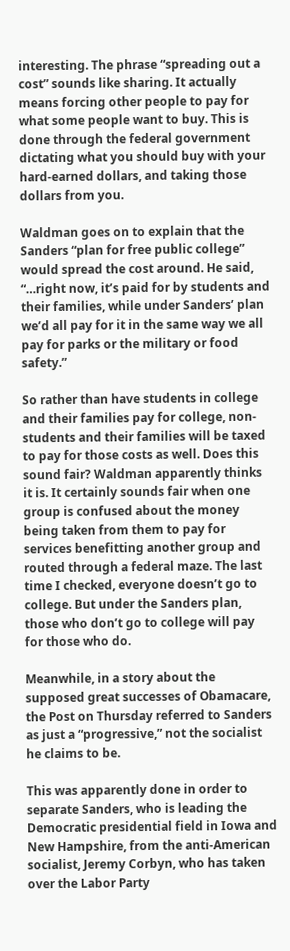interesting. The phrase “spreading out a cost” sounds like sharing. It actually means forcing other people to pay for what some people want to buy. This is done through the federal government dictating what you should buy with your hard-earned dollars, and taking those dollars from you.

Waldman goes on to explain that the Sanders “plan for free public college” would spread the cost around. He said, “…right now, it’s paid for by students and their families, while under Sanders’ plan we’d all pay for it in the same way we all pay for parks or the military or food safety.”

So rather than have students in college and their families pay for college, non-students and their families will be taxed to pay for those costs as well. Does this sound fair? Waldman apparently thinks it is. It certainly sounds fair when one group is confused about the money being taken from them to pay for services benefitting another group and routed through a federal maze. The last time I checked, everyone doesn’t go to college. But under the Sanders plan, those who don’t go to college will pay for those who do.

Meanwhile, in a story about the supposed great successes of Obamacare, the Post on Thursday referred to Sanders as just a “progressive,” not the socialist he claims to be.

This was apparently done in order to separate Sanders, who is leading the Democratic presidential field in Iowa and New Hampshire, from the anti-American socialist, Jeremy Corbyn, who has taken over the Labor Party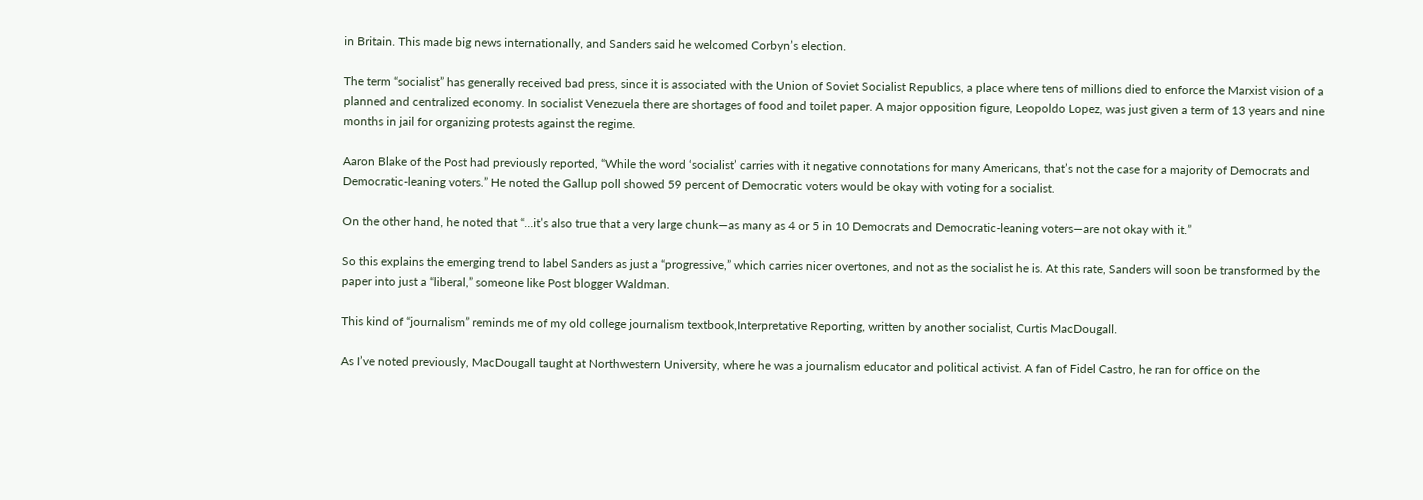in Britain. This made big news internationally, and Sanders said he welcomed Corbyn’s election.

The term “socialist” has generally received bad press, since it is associated with the Union of Soviet Socialist Republics, a place where tens of millions died to enforce the Marxist vision of a planned and centralized economy. In socialist Venezuela there are shortages of food and toilet paper. A major opposition figure, Leopoldo Lopez, was just given a term of 13 years and nine months in jail for organizing protests against the regime.

Aaron Blake of the Post had previously reported, “While the word ‘socialist’ carries with it negative connotations for many Americans, that’s not the case for a majority of Democrats and Democratic-leaning voters.” He noted the Gallup poll showed 59 percent of Democratic voters would be okay with voting for a socialist.

On the other hand, he noted that “…it’s also true that a very large chunk—as many as 4 or 5 in 10 Democrats and Democratic-leaning voters—are not okay with it.”

So this explains the emerging trend to label Sanders as just a “progressive,” which carries nicer overtones, and not as the socialist he is. At this rate, Sanders will soon be transformed by the paper into just a “liberal,” someone like Post blogger Waldman.

This kind of “journalism” reminds me of my old college journalism textbook,Interpretative Reporting, written by another socialist, Curtis MacDougall.

As I’ve noted previously, MacDougall taught at Northwestern University, where he was a journalism educator and political activist. A fan of Fidel Castro, he ran for office on the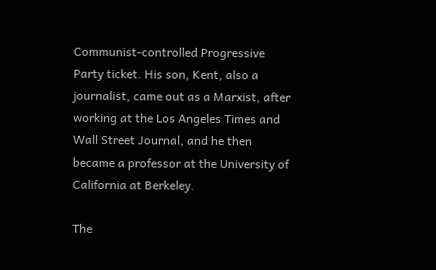Communist-controlled Progressive Party ticket. His son, Kent, also a journalist, came out as a Marxist, after working at the Los Angeles Times and Wall Street Journal, and he then became a professor at the University of California at Berkeley.

The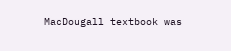MacDougall textbook was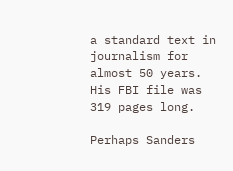a standard text in journalism for almost 50 years. His FBI file was 319 pages long.

Perhaps Sanders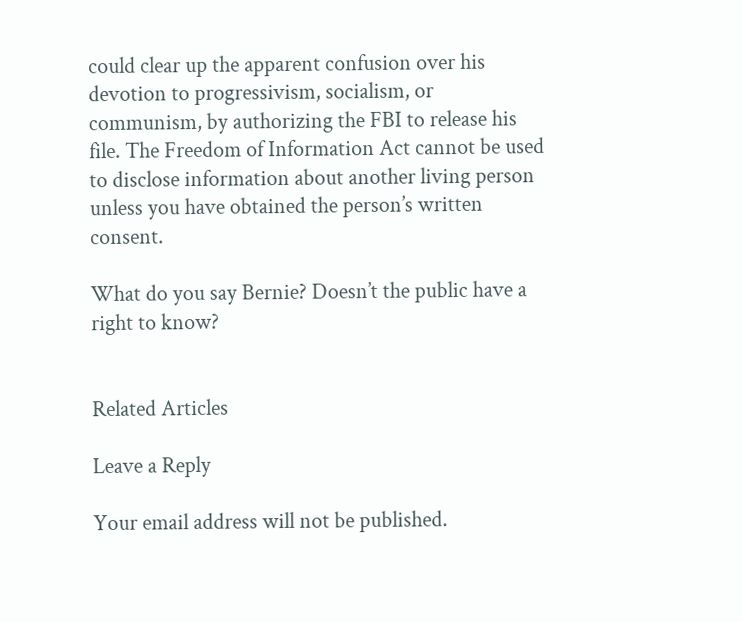could clear up the apparent confusion over his devotion to progressivism, socialism, or communism, by authorizing the FBI to release his file. The Freedom of Information Act cannot be used to disclose information about another living person unless you have obtained the person’s written consent.

What do you say Bernie? Doesn’t the public have a right to know?


Related Articles

Leave a Reply

Your email address will not be published.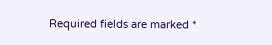Required fields are marked *